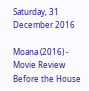Saturday, 31 December 2016

Moana (2016) - Movie Review
Before the House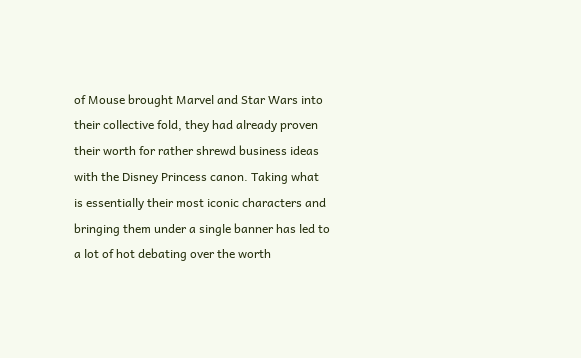of Mouse brought Marvel and Star Wars into their collective fold, they had already proven their worth for rather shrewd business ideas with the Disney Princess canon. Taking what is essentially their most iconic characters and bringing them under a single banner has led to a lot of hot debating over the worth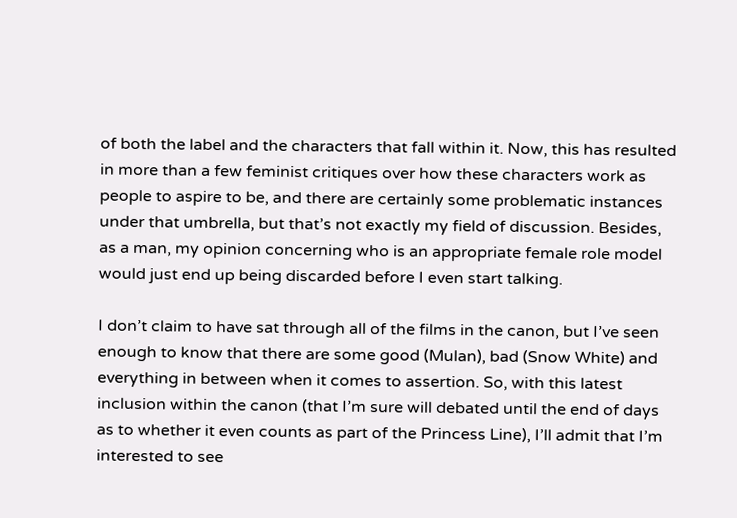of both the label and the characters that fall within it. Now, this has resulted in more than a few feminist critiques over how these characters work as people to aspire to be, and there are certainly some problematic instances under that umbrella, but that’s not exactly my field of discussion. Besides, as a man, my opinion concerning who is an appropriate female role model would just end up being discarded before I even start talking.

I don’t claim to have sat through all of the films in the canon, but I’ve seen enough to know that there are some good (Mulan), bad (Snow White) and everything in between when it comes to assertion. So, with this latest inclusion within the canon (that I’m sure will debated until the end of days as to whether it even counts as part of the Princess Line), I’ll admit that I’m interested to see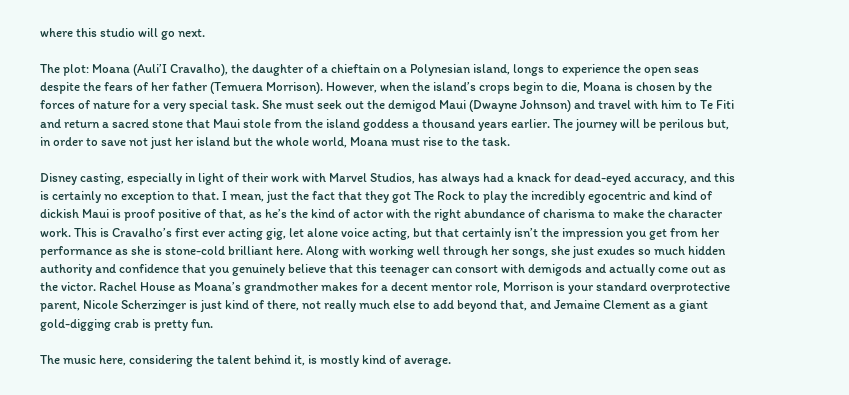where this studio will go next.

The plot: Moana (Auli’I Cravalho), the daughter of a chieftain on a Polynesian island, longs to experience the open seas despite the fears of her father (Temuera Morrison). However, when the island’s crops begin to die, Moana is chosen by the forces of nature for a very special task. She must seek out the demigod Maui (Dwayne Johnson) and travel with him to Te Fiti and return a sacred stone that Maui stole from the island goddess a thousand years earlier. The journey will be perilous but, in order to save not just her island but the whole world, Moana must rise to the task.

Disney casting, especially in light of their work with Marvel Studios, has always had a knack for dead-eyed accuracy, and this is certainly no exception to that. I mean, just the fact that they got The Rock to play the incredibly egocentric and kind of dickish Maui is proof positive of that, as he’s the kind of actor with the right abundance of charisma to make the character work. This is Cravalho’s first ever acting gig, let alone voice acting, but that certainly isn’t the impression you get from her performance as she is stone-cold brilliant here. Along with working well through her songs, she just exudes so much hidden authority and confidence that you genuinely believe that this teenager can consort with demigods and actually come out as the victor. Rachel House as Moana’s grandmother makes for a decent mentor role, Morrison is your standard overprotective parent, Nicole Scherzinger is just kind of there, not really much else to add beyond that, and Jemaine Clement as a giant gold-digging crab is pretty fun.

The music here, considering the talent behind it, is mostly kind of average.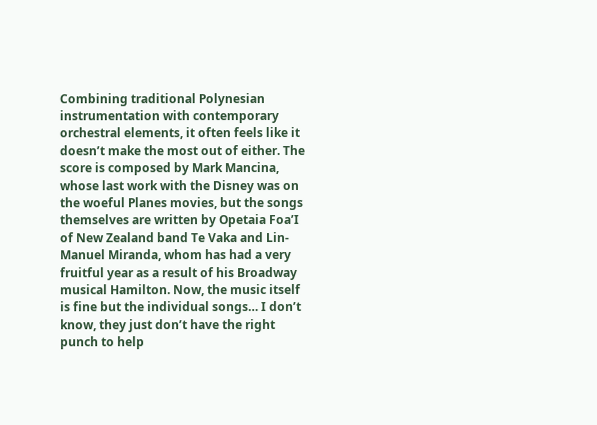Combining traditional Polynesian instrumentation with contemporary orchestral elements, it often feels like it doesn’t make the most out of either. The score is composed by Mark Mancina, whose last work with the Disney was on the woeful Planes movies, but the songs themselves are written by Opetaia Foa’I of New Zealand band Te Vaka and Lin-Manuel Miranda, whom has had a very fruitful year as a result of his Broadway musical Hamilton. Now, the music itself is fine but the individual songs… I don’t know, they just don’t have the right punch to help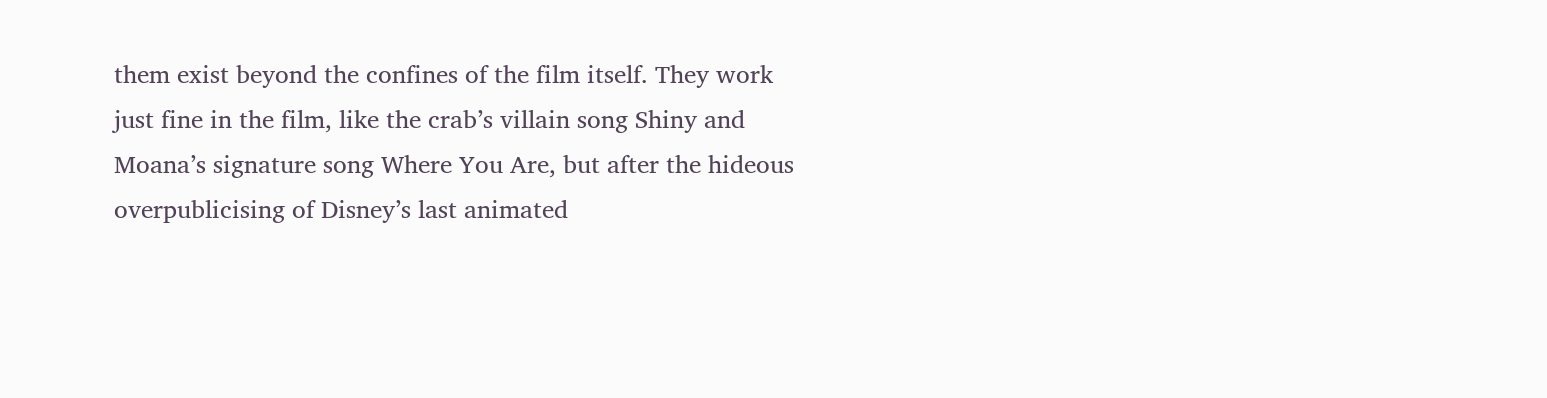them exist beyond the confines of the film itself. They work just fine in the film, like the crab’s villain song Shiny and Moana’s signature song Where You Are, but after the hideous overpublicising of Disney’s last animated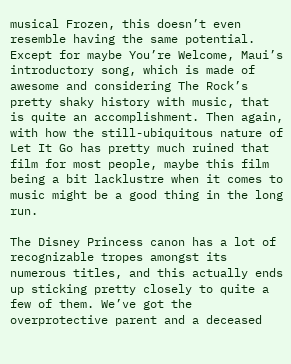musical Frozen, this doesn’t even resemble having the same potential. Except for maybe You’re Welcome, Maui’s introductory song, which is made of awesome and considering The Rock’s pretty shaky history with music, that is quite an accomplishment. Then again, with how the still-ubiquitous nature of Let It Go has pretty much ruined that film for most people, maybe this film being a bit lacklustre when it comes to music might be a good thing in the long run.

The Disney Princess canon has a lot of recognizable tropes amongst its numerous titles, and this actually ends up sticking pretty closely to quite a few of them. We’ve got the overprotective parent and a deceased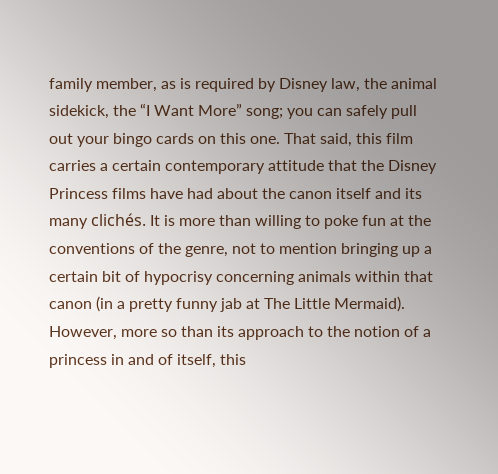family member, as is required by Disney law, the animal sidekick, the “I Want More” song; you can safely pull out your bingo cards on this one. That said, this film carries a certain contemporary attitude that the Disney Princess films have had about the canon itself and its many clichés. It is more than willing to poke fun at the conventions of the genre, not to mention bringing up a certain bit of hypocrisy concerning animals within that canon (in a pretty funny jab at The Little Mermaid). However, more so than its approach to the notion of a princess in and of itself, this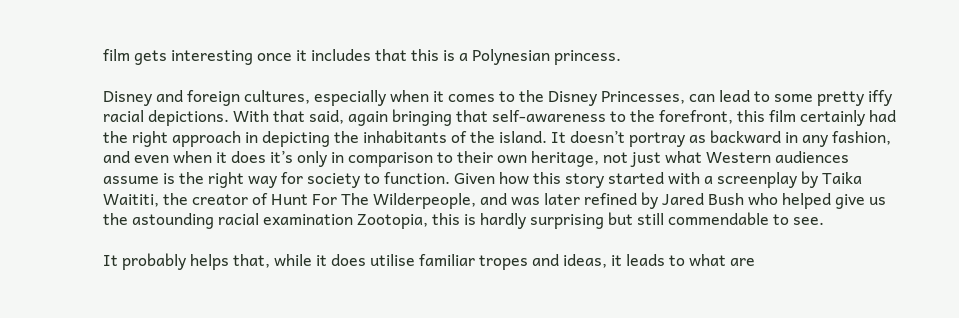film gets interesting once it includes that this is a Polynesian princess.

Disney and foreign cultures, especially when it comes to the Disney Princesses, can lead to some pretty iffy racial depictions. With that said, again bringing that self-awareness to the forefront, this film certainly had the right approach in depicting the inhabitants of the island. It doesn’t portray as backward in any fashion, and even when it does it’s only in comparison to their own heritage, not just what Western audiences assume is the right way for society to function. Given how this story started with a screenplay by Taika Waititi, the creator of Hunt For The Wilderpeople, and was later refined by Jared Bush who helped give us the astounding racial examination Zootopia, this is hardly surprising but still commendable to see.

It probably helps that, while it does utilise familiar tropes and ideas, it leads to what are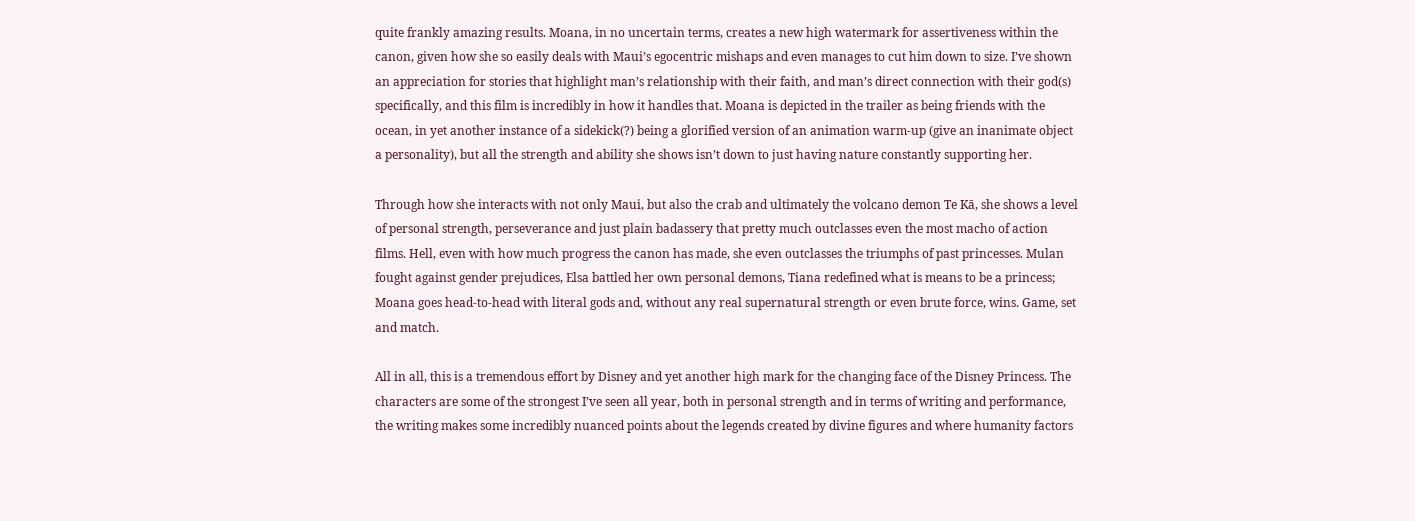quite frankly amazing results. Moana, in no uncertain terms, creates a new high watermark for assertiveness within the canon, given how she so easily deals with Maui’s egocentric mishaps and even manages to cut him down to size. I’ve shown an appreciation for stories that highlight man’s relationship with their faith, and man’s direct connection with their god(s) specifically, and this film is incredibly in how it handles that. Moana is depicted in the trailer as being friends with the ocean, in yet another instance of a sidekick(?) being a glorified version of an animation warm-up (give an inanimate object a personality), but all the strength and ability she shows isn’t down to just having nature constantly supporting her.

Through how she interacts with not only Maui, but also the crab and ultimately the volcano demon Te Kā, she shows a level of personal strength, perseverance and just plain badassery that pretty much outclasses even the most macho of action films. Hell, even with how much progress the canon has made, she even outclasses the triumphs of past princesses. Mulan fought against gender prejudices, Elsa battled her own personal demons, Tiana redefined what is means to be a princess; Moana goes head-to-head with literal gods and, without any real supernatural strength or even brute force, wins. Game, set and match.

All in all, this is a tremendous effort by Disney and yet another high mark for the changing face of the Disney Princess. The characters are some of the strongest I’ve seen all year, both in personal strength and in terms of writing and performance, the writing makes some incredibly nuanced points about the legends created by divine figures and where humanity factors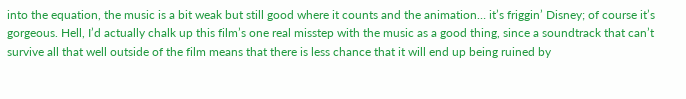into the equation, the music is a bit weak but still good where it counts and the animation… it’s friggin’ Disney; of course it’s gorgeous. Hell, I’d actually chalk up this film’s one real misstep with the music as a good thing, since a soundtrack that can’t survive all that well outside of the film means that there is less chance that it will end up being ruined by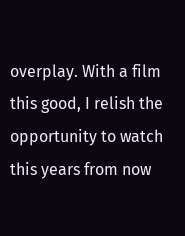overplay. With a film this good, I relish the opportunity to watch this years from now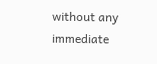without any immediate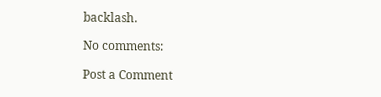backlash.

No comments:

Post a Comment